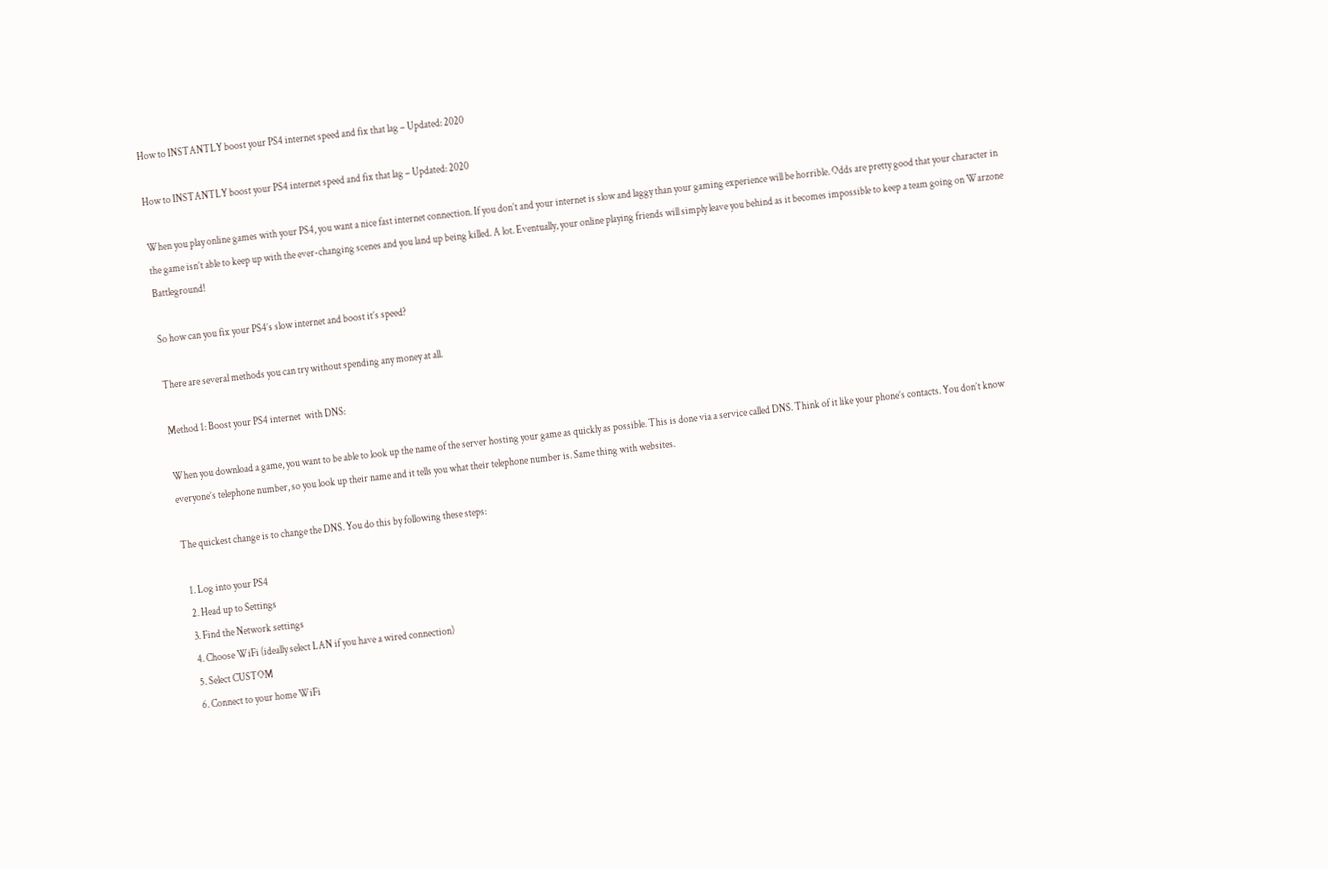How to INSTANTLY boost your PS4 internet speed and fix that lag – Updated: 2020

How to INSTANTLY boost your PS4 internet speed and fix that lag – Updated: 2020

When you play online games with your PS4, you want a nice fast internet connection. If you don’t and your internet is slow and laggy than your gaming experience will be horrible. Odds are pretty good that your character in the game isn’t able to keep up with the ever-changing scenes and you land up being killed. A lot. Eventually, your online playing friends will simply leave you behind as it becomes impossible to keep a team going on Warzone Battleground!

So how can you fix your PS4’s slow internet and boost it’s speed?

There are several methods you can try without spending any money at all.

Method 1: Boost your PS4 internet  with DNS:

When you download a game, you want to be able to look up the name of the server hosting your game as quickly as possible. This is done via a service called DNS. Think of it like your phone’s contacts. You don’t know everyone’s telephone number, so you look up their name and it tells you what their telephone number is. Same thing with websites.

The quickest change is to change the DNS. You do this by following these steps:

  1. Log into your PS4
  2. Head up to Settings
  3. Find the Network settings
  4. Choose WiFi (ideally select LAN if you have a wired connection)
  5. Select CUSTOM
  6. Connect to your home WiFi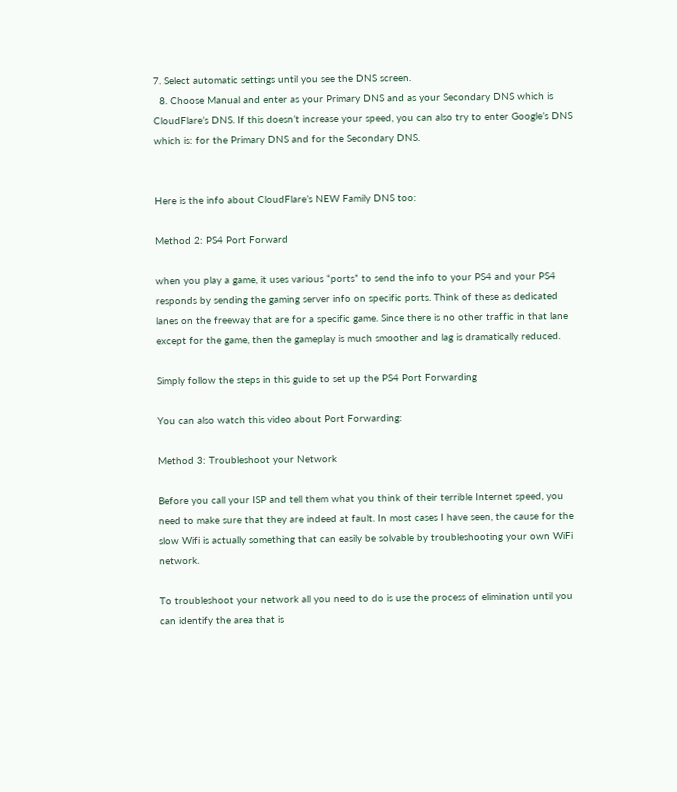7. Select automatic settings until you see the DNS screen.
  8. Choose Manual and enter as your Primary DNS and as your Secondary DNS which is CloudFlare’s DNS. If this doesn’t increase your speed, you can also try to enter Google’s DNS which is: for the Primary DNS and for the Secondary DNS.


Here is the info about CloudFlare’s NEW Family DNS too:

Method 2: PS4 Port Forward

when you play a game, it uses various “ports” to send the info to your PS4 and your PS4 responds by sending the gaming server info on specific ports. Think of these as dedicated lanes on the freeway that are for a specific game. Since there is no other traffic in that lane except for the game, then the gameplay is much smoother and lag is dramatically reduced.

Simply follow the steps in this guide to set up the PS4 Port Forwarding

You can also watch this video about Port Forwarding:

Method 3: Troubleshoot your Network

Before you call your ISP and tell them what you think of their terrible Internet speed, you need to make sure that they are indeed at fault. In most cases I have seen, the cause for the slow Wifi is actually something that can easily be solvable by troubleshooting your own WiFi network.

To troubleshoot your network all you need to do is use the process of elimination until you can identify the area that is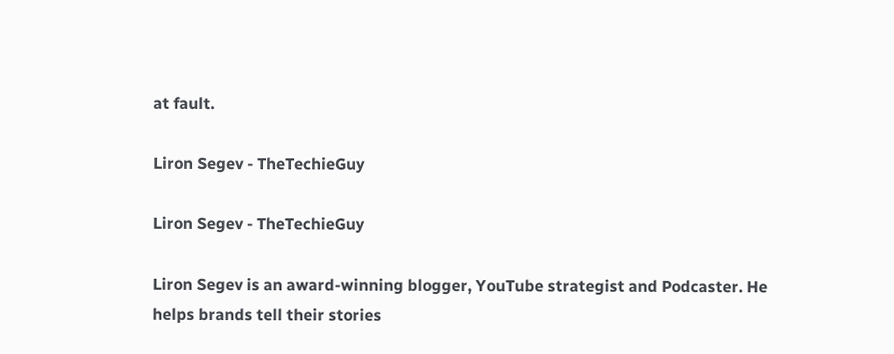at fault.

Liron Segev - TheTechieGuy

Liron Segev - TheTechieGuy

Liron Segev is an award-winning blogger, YouTube strategist and Podcaster. He helps brands tell their stories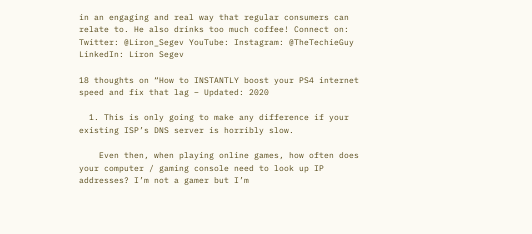in an engaging and real way that regular consumers can relate to. He also drinks too much coffee! Connect on: Twitter: @Liron_Segev YouTube: Instagram: @TheTechieGuy LinkedIn: Liron Segev

18 thoughts on “How to INSTANTLY boost your PS4 internet speed and fix that lag – Updated: 2020

  1. This is only going to make any difference if your existing ISP’s DNS server is horribly slow.

    Even then, when playing online games, how often does your computer / gaming console need to look up IP addresses? I’m not a gamer but I’m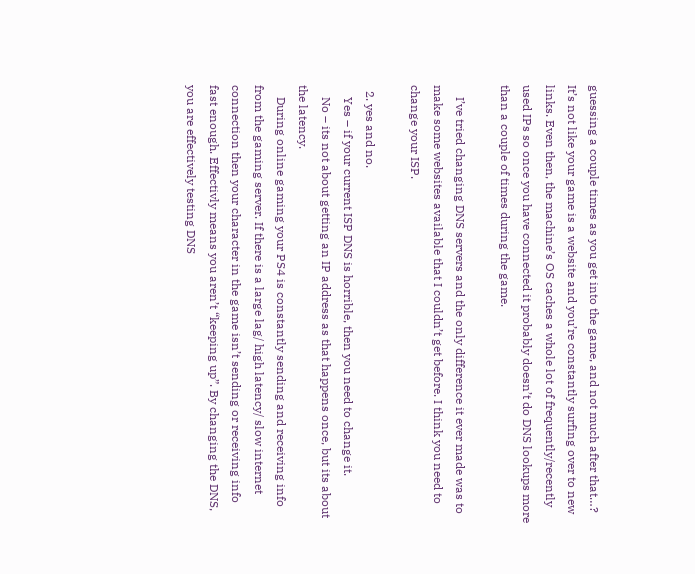guessing a couple times as you get into the game, and not much after that…? It’s not like your game is a website and you’re constantly surfing over to new links. Even then, the machine’s OS caches a whole lot of frequently/recently used IPs so once you have connected it probably doesn’t do DNS lookups more than a couple of times during the game.

    I’ve tried changing DNS servers and the only difference it ever made was to make some websites available that I couldn’t get before. I think you need to change your ISP.

  2. yes and no.
    Yes – if your current ISP DNS is horrible, then you need to change it.
    No – its not about getting an IP address as that happens once, but its about the latency.
    During online gaming your PS4 is constantly sending and receiving info from the gaming server. If there is a large lag/ high latency/ slow internet connection then your character in the game isn’t sending or receiving info fast enough. Effectivly means you aren’t “keeping up”. By changing the DNS, you are effectively testing DNS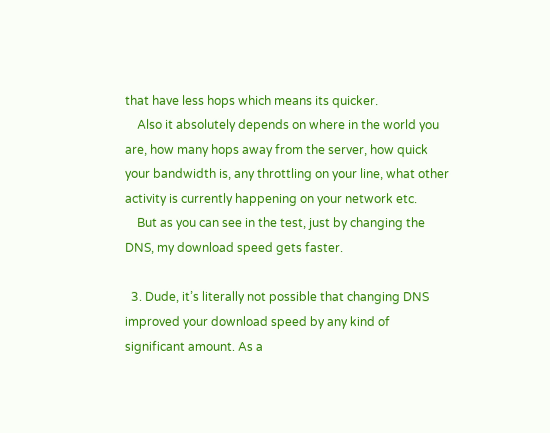that have less hops which means its quicker.
    Also it absolutely depends on where in the world you are, how many hops away from the server, how quick your bandwidth is, any throttling on your line, what other activity is currently happening on your network etc.
    But as you can see in the test, just by changing the DNS, my download speed gets faster.

  3. Dude, it’s literally not possible that changing DNS improved your download speed by any kind of significant amount. As a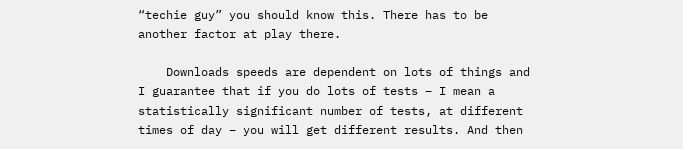“techie guy” you should know this. There has to be another factor at play there.

    Downloads speeds are dependent on lots of things and I guarantee that if you do lots of tests – I mean a statistically significant number of tests, at different times of day – you will get different results. And then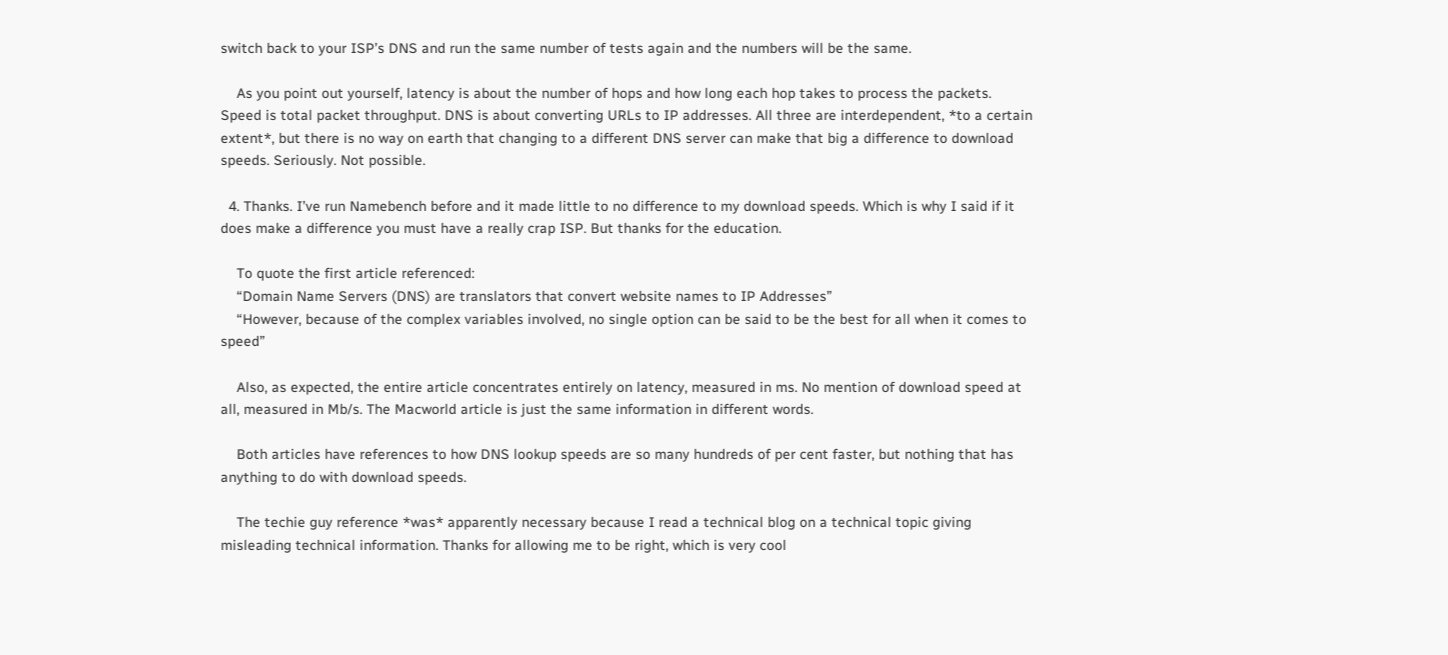switch back to your ISP’s DNS and run the same number of tests again and the numbers will be the same.

    As you point out yourself, latency is about the number of hops and how long each hop takes to process the packets. Speed is total packet throughput. DNS is about converting URLs to IP addresses. All three are interdependent, *to a certain extent*, but there is no way on earth that changing to a different DNS server can make that big a difference to download speeds. Seriously. Not possible.

  4. Thanks. I’ve run Namebench before and it made little to no difference to my download speeds. Which is why I said if it does make a difference you must have a really crap ISP. But thanks for the education.

    To quote the first article referenced:
    “Domain Name Servers (DNS) are translators that convert website names to IP Addresses”
    “However, because of the complex variables involved, no single option can be said to be the best for all when it comes to speed”

    Also, as expected, the entire article concentrates entirely on latency, measured in ms. No mention of download speed at all, measured in Mb/s. The Macworld article is just the same information in different words.

    Both articles have references to how DNS lookup speeds are so many hundreds of per cent faster, but nothing that has anything to do with download speeds.

    The techie guy reference *was* apparently necessary because I read a technical blog on a technical topic giving misleading technical information. Thanks for allowing me to be right, which is very cool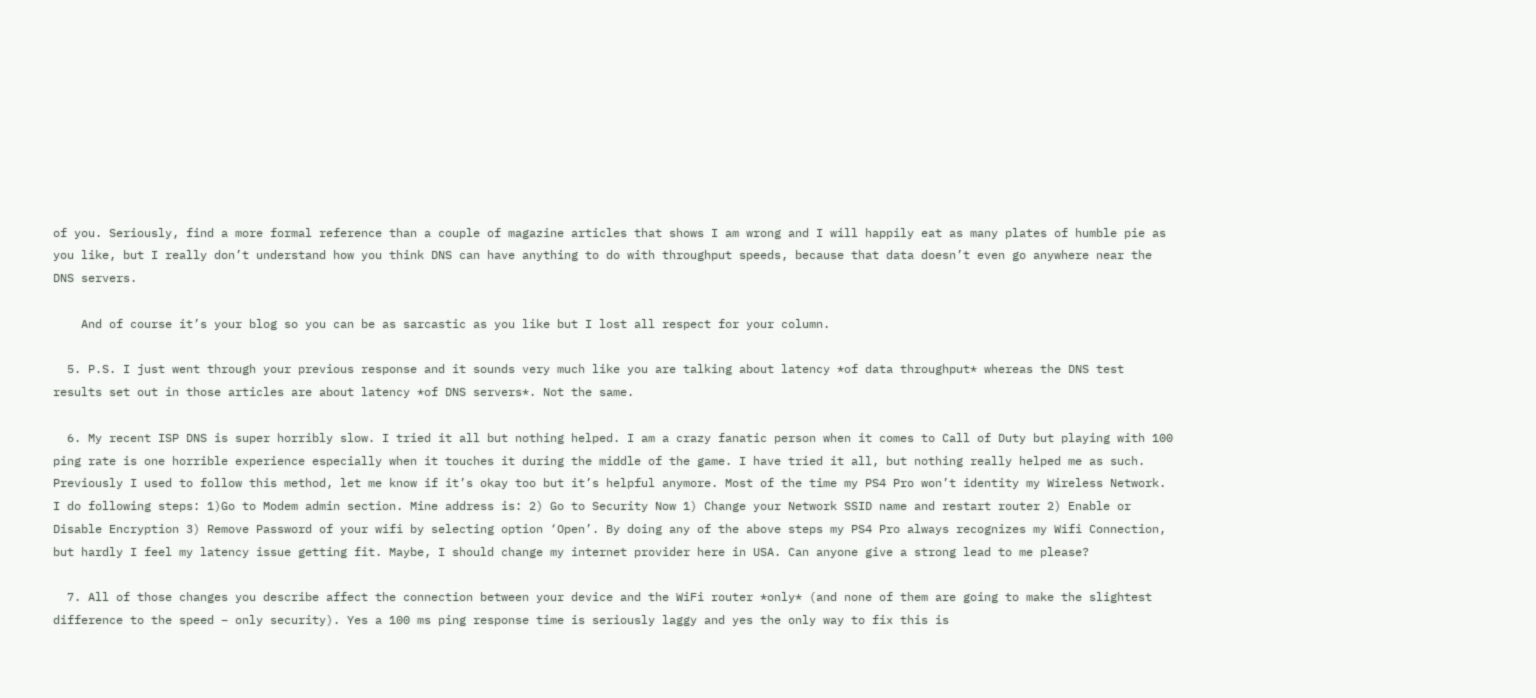of you. Seriously, find a more formal reference than a couple of magazine articles that shows I am wrong and I will happily eat as many plates of humble pie as you like, but I really don’t understand how you think DNS can have anything to do with throughput speeds, because that data doesn’t even go anywhere near the DNS servers.

    And of course it’s your blog so you can be as sarcastic as you like but I lost all respect for your column.

  5. P.S. I just went through your previous response and it sounds very much like you are talking about latency *of data throughput* whereas the DNS test results set out in those articles are about latency *of DNS servers*. Not the same.

  6. My recent ISP DNS is super horribly slow. I tried it all but nothing helped. I am a crazy fanatic person when it comes to Call of Duty but playing with 100 ping rate is one horrible experience especially when it touches it during the middle of the game. I have tried it all, but nothing really helped me as such. Previously I used to follow this method, let me know if it’s okay too but it’s helpful anymore. Most of the time my PS4 Pro won’t identity my Wireless Network. I do following steps: 1)Go to Modem admin section. Mine address is: 2) Go to Security Now 1) Change your Network SSID name and restart router 2) Enable or Disable Encryption 3) Remove Password of your wifi by selecting option ‘Open’. By doing any of the above steps my PS4 Pro always recognizes my Wifi Connection, but hardly I feel my latency issue getting fit. Maybe, I should change my internet provider here in USA. Can anyone give a strong lead to me please?

  7. All of those changes you describe affect the connection between your device and the WiFi router *only* (and none of them are going to make the slightest difference to the speed – only security). Yes a 100 ms ping response time is seriously laggy and yes the only way to fix this is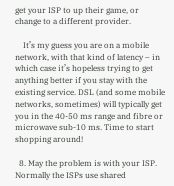get your ISP to up their game, or change to a different provider.

    It’s my guess you are on a mobile network, with that kind of latency – in which case it’s hopeless trying to get anything better if you stay with the existing service. DSL (and some mobile networks, sometimes) will typically get you in the 40-50 ms range and fibre or microwave sub-10 ms. Time to start shopping around!

  8. May the problem is with your ISP. Normally the ISPs use shared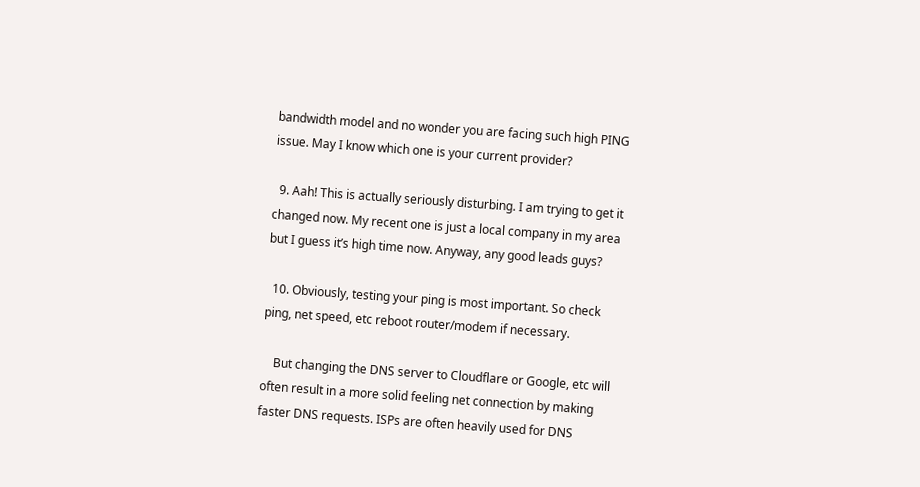bandwidth model and no wonder you are facing such high PING issue. May I know which one is your current provider?

  9. Aah! This is actually seriously disturbing. I am trying to get it changed now. My recent one is just a local company in my area but I guess it’s high time now. Anyway, any good leads guys?

  10. Obviously, testing your ping is most important. So check ping, net speed, etc reboot router/modem if necessary.

    But changing the DNS server to Cloudflare or Google, etc will often result in a more solid feeling net connection by making faster DNS requests. ISPs are often heavily used for DNS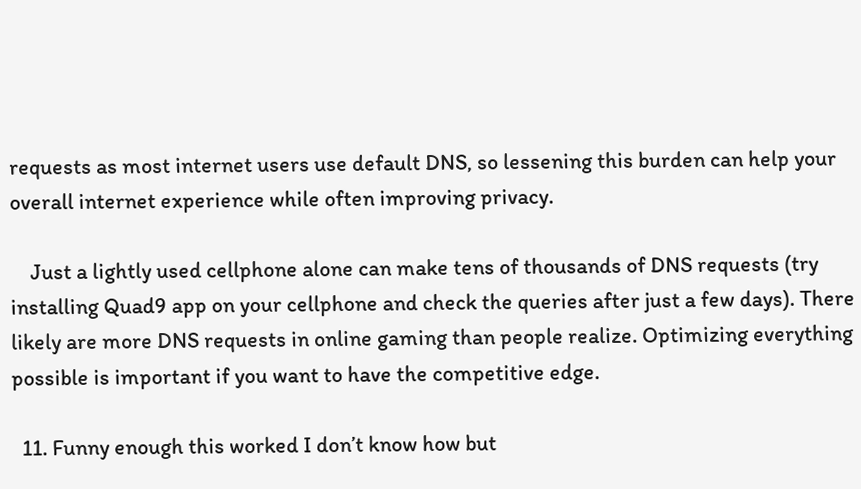requests as most internet users use default DNS, so lessening this burden can help your overall internet experience while often improving privacy.

    Just a lightly used cellphone alone can make tens of thousands of DNS requests (try installing Quad9 app on your cellphone and check the queries after just a few days). There likely are more DNS requests in online gaming than people realize. Optimizing everything possible is important if you want to have the competitive edge.

  11. Funny enough this worked I don’t know how but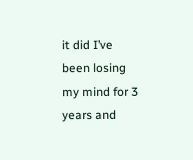it did I’ve been losing my mind for 3 years and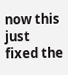now this just fixed the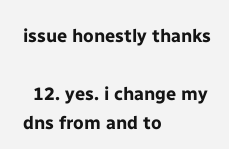issue honestly thanks

  12. yes. i change my dns from and to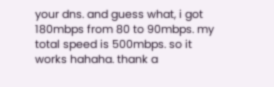your dns. and guess what, i got 180mbps from 80 to 90mbps. my total speed is 500mbps. so it works hahaha. thank a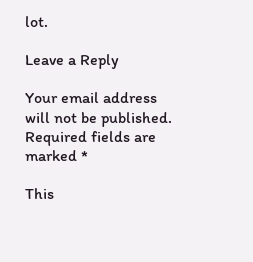lot.

Leave a Reply

Your email address will not be published. Required fields are marked *

This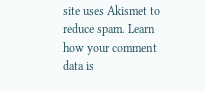site uses Akismet to reduce spam. Learn how your comment data is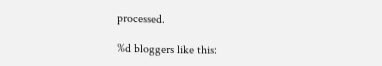processed.

%d bloggers like this: